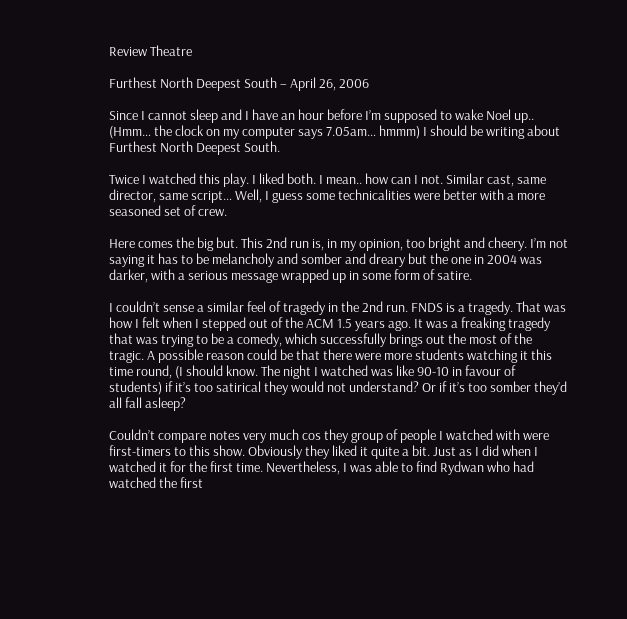Review Theatre

Furthest North Deepest South – April 26, 2006

Since I cannot sleep and I have an hour before I’m supposed to wake Noel up.. (Hmm… the clock on my computer says 7.05am… hmmm) I should be writing about Furthest North Deepest South.

Twice I watched this play. I liked both. I mean.. how can I not. Similar cast, same director, same script… Well, I guess some technicalities were better with a more seasoned set of crew.

Here comes the big but. This 2nd run is, in my opinion, too bright and cheery. I’m not saying it has to be melancholy and somber and dreary but the one in 2004 was darker, with a serious message wrapped up in some form of satire.

I couldn’t sense a similar feel of tragedy in the 2nd run. FNDS is a tragedy. That was how I felt when I stepped out of the ACM 1.5 years ago. It was a freaking tragedy that was trying to be a comedy, which successfully brings out the most of the tragic. A possible reason could be that there were more students watching it this time round, (I should know. The night I watched was like 90-10 in favour of students) if it’s too satirical they would not understand? Or if it’s too somber they’d all fall asleep?

Couldn’t compare notes very much cos they group of people I watched with were first-timers to this show. Obviously they liked it quite a bit. Just as I did when I watched it for the first time. Nevertheless, I was able to find Rydwan who had watched the first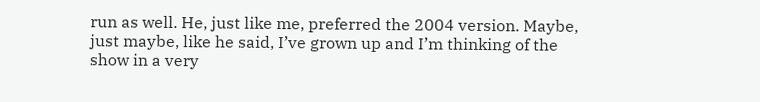run as well. He, just like me, preferred the 2004 version. Maybe, just maybe, like he said, I’ve grown up and I’m thinking of the show in a very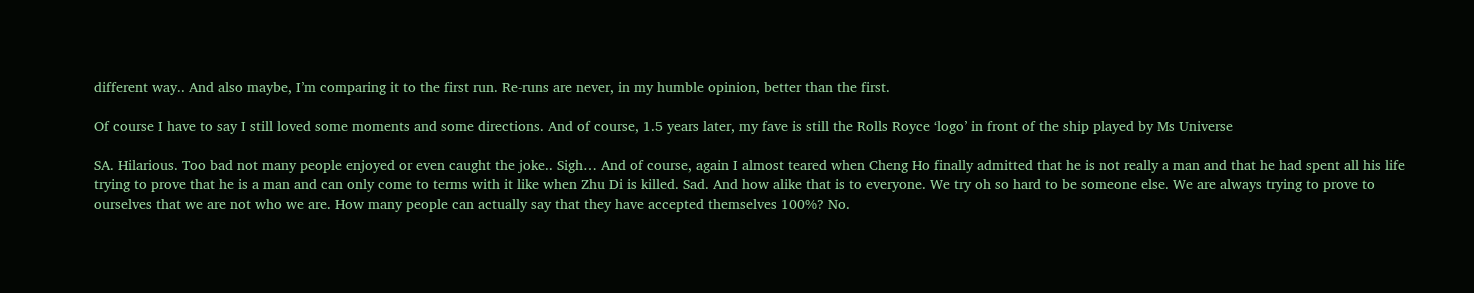different way.. And also maybe, I’m comparing it to the first run. Re-runs are never, in my humble opinion, better than the first.

Of course I have to say I still loved some moments and some directions. And of course, 1.5 years later, my fave is still the Rolls Royce ‘logo’ in front of the ship played by Ms Universe

SA. Hilarious. Too bad not many people enjoyed or even caught the joke.. Sigh… And of course, again I almost teared when Cheng Ho finally admitted that he is not really a man and that he had spent all his life trying to prove that he is a man and can only come to terms with it like when Zhu Di is killed. Sad. And how alike that is to everyone. We try oh so hard to be someone else. We are always trying to prove to ourselves that we are not who we are. How many people can actually say that they have accepted themselves 100%? No.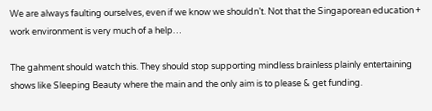We are always faulting ourselves, even if we know we shouldn’t. Not that the Singaporean education + work environment is very much of a help…

The gahment should watch this. They should stop supporting mindless brainless plainly entertaining shows like Sleeping Beauty where the main and the only aim is to please & get funding.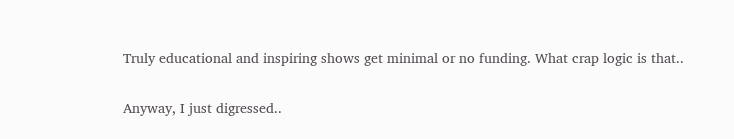Truly educational and inspiring shows get minimal or no funding. What crap logic is that..

Anyway, I just digressed..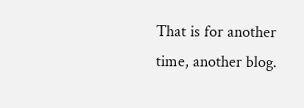That is for another time, another blog.